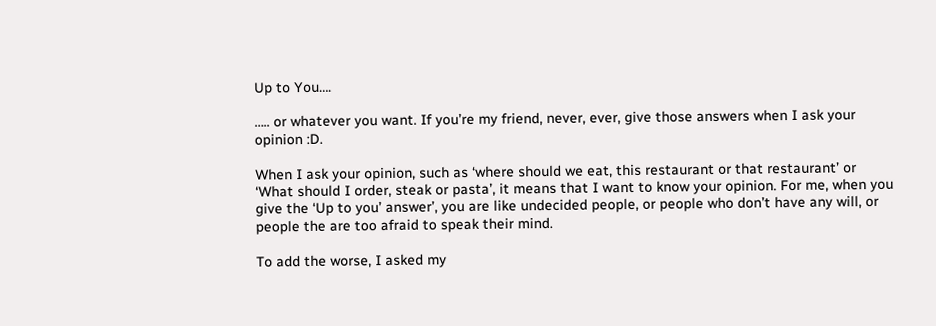Up to You….

….. or whatever you want. If you’re my friend, never, ever, give those answers when I ask your opinion :D.

When I ask your opinion, such as ‘where should we eat, this restaurant or that restaurant’ or ‘What should I order, steak or pasta’, it means that I want to know your opinion. For me, when you give the ‘Up to you’ answer’, you are like undecided people, or people who don’t have any will, or people the are too afraid to speak their mind.

To add the worse, I asked my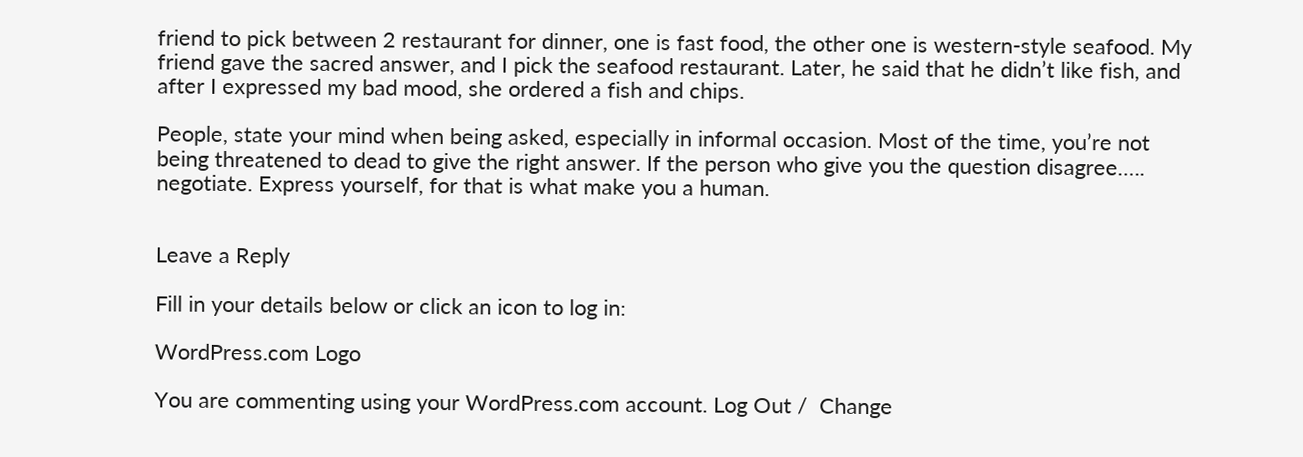friend to pick between 2 restaurant for dinner, one is fast food, the other one is western-style seafood. My friend gave the sacred answer, and I pick the seafood restaurant. Later, he said that he didn’t like fish, and after I expressed my bad mood, she ordered a fish and chips.

People, state your mind when being asked, especially in informal occasion. Most of the time, you’re not being threatened to dead to give the right answer. If the person who give you the question disagree….. negotiate. Express yourself, for that is what make you a human.


Leave a Reply

Fill in your details below or click an icon to log in:

WordPress.com Logo

You are commenting using your WordPress.com account. Log Out /  Change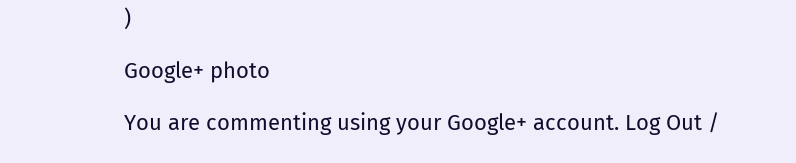)

Google+ photo

You are commenting using your Google+ account. Log Out /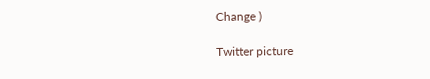Change )

Twitter picture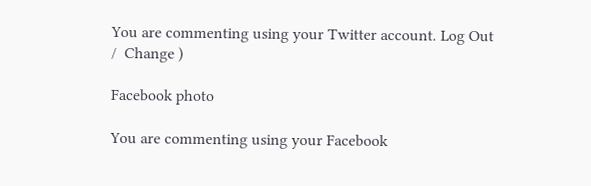You are commenting using your Twitter account. Log Out /  Change )

Facebook photo

You are commenting using your Facebook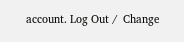account. Log Out /  Change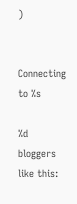)


Connecting to %s

%d bloggers like this: